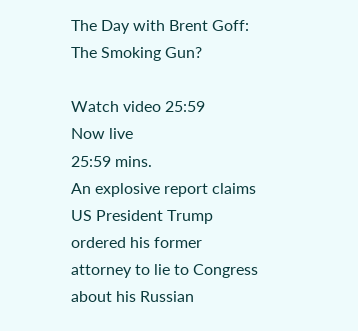The Day with Brent Goff: The Smoking Gun?

Watch video 25:59
Now live
25:59 mins.
An explosive report claims US President Trump ordered his former attorney to lie to Congress about his Russian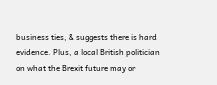business ties, & suggests there is hard evidence. Plus, a local British politician on what the Brexit future may or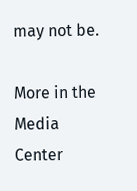may not be.

More in the Media Center